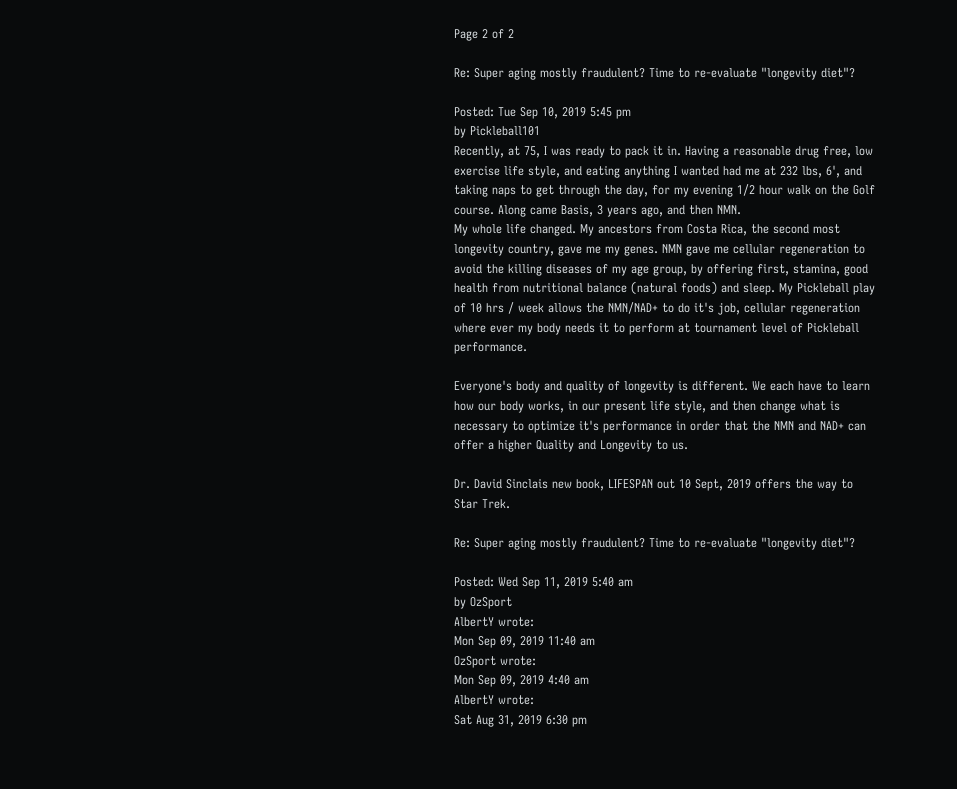Page 2 of 2

Re: Super aging mostly fraudulent? Time to re-evaluate "longevity diet"?

Posted: Tue Sep 10, 2019 5:45 pm
by Pickleball101
Recently, at 75, I was ready to pack it in. Having a reasonable drug free, low exercise life style, and eating anything I wanted had me at 232 lbs, 6', and taking naps to get through the day, for my evening 1/2 hour walk on the Golf course. Along came Basis, 3 years ago, and then NMN.
My whole life changed. My ancestors from Costa Rica, the second most longevity country, gave me my genes. NMN gave me cellular regeneration to avoid the killing diseases of my age group, by offering first, stamina, good health from nutritional balance (natural foods) and sleep. My Pickleball play of 10 hrs / week allows the NMN/NAD+ to do it's job, cellular regeneration where ever my body needs it to perform at tournament level of Pickleball performance.

Everyone's body and quality of longevity is different. We each have to learn how our body works, in our present life style, and then change what is necessary to optimize it's performance in order that the NMN and NAD+ can offer a higher Quality and Longevity to us.

Dr. David Sinclais new book, LIFESPAN out 10 Sept, 2019 offers the way to Star Trek.

Re: Super aging mostly fraudulent? Time to re-evaluate "longevity diet"?

Posted: Wed Sep 11, 2019 5:40 am
by OzSport
AlbertY wrote:
Mon Sep 09, 2019 11:40 am
OzSport wrote:
Mon Sep 09, 2019 4:40 am
AlbertY wrote:
Sat Aug 31, 2019 6:30 pm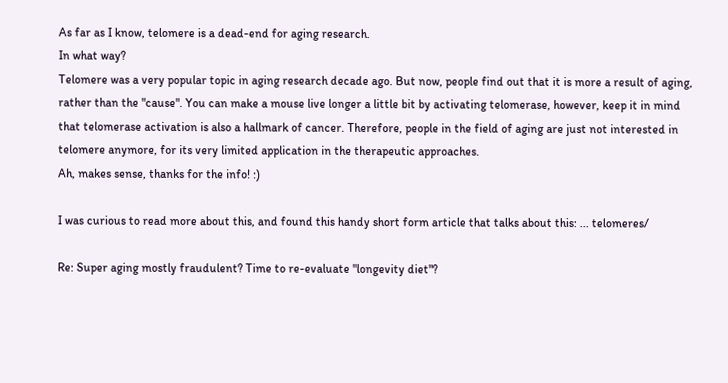As far as I know, telomere is a dead-end for aging research.
In what way?
Telomere was a very popular topic in aging research decade ago. But now, people find out that it is more a result of aging, rather than the "cause". You can make a mouse live longer a little bit by activating telomerase, however, keep it in mind that telomerase activation is also a hallmark of cancer. Therefore, people in the field of aging are just not interested in telomere anymore, for its very limited application in the therapeutic approaches.
Ah, makes sense, thanks for the info! :)

I was curious to read more about this, and found this handy short form article that talks about this: ... telomeres/

Re: Super aging mostly fraudulent? Time to re-evaluate "longevity diet"?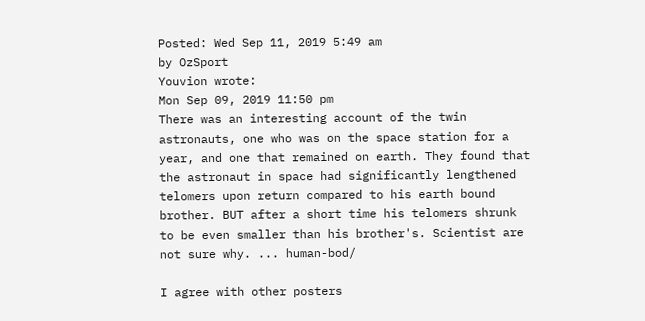Posted: Wed Sep 11, 2019 5:49 am
by OzSport
Youvion wrote:
Mon Sep 09, 2019 11:50 pm
There was an interesting account of the twin astronauts, one who was on the space station for a year, and one that remained on earth. They found that the astronaut in space had significantly lengthened telomers upon return compared to his earth bound brother. BUT after a short time his telomers shrunk to be even smaller than his brother's. Scientist are not sure why. ... human-bod/

I agree with other posters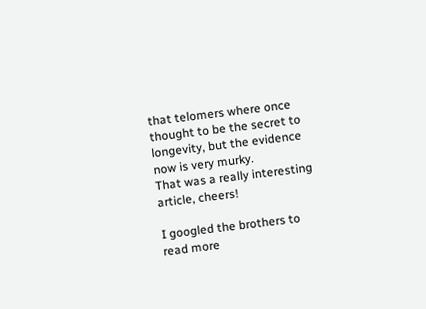that telomers where once thought to be the secret to longevity, but the evidence now is very murky.
That was a really interesting article, cheers!

I googled the brothers to read more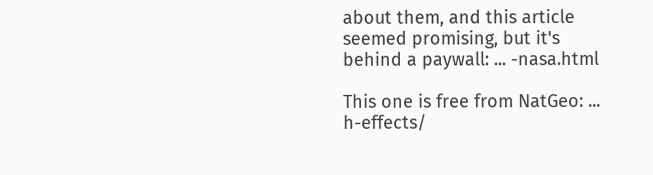about them, and this article seemed promising, but it's behind a paywall: ... -nasa.html

This one is free from NatGeo: ... h-effects/